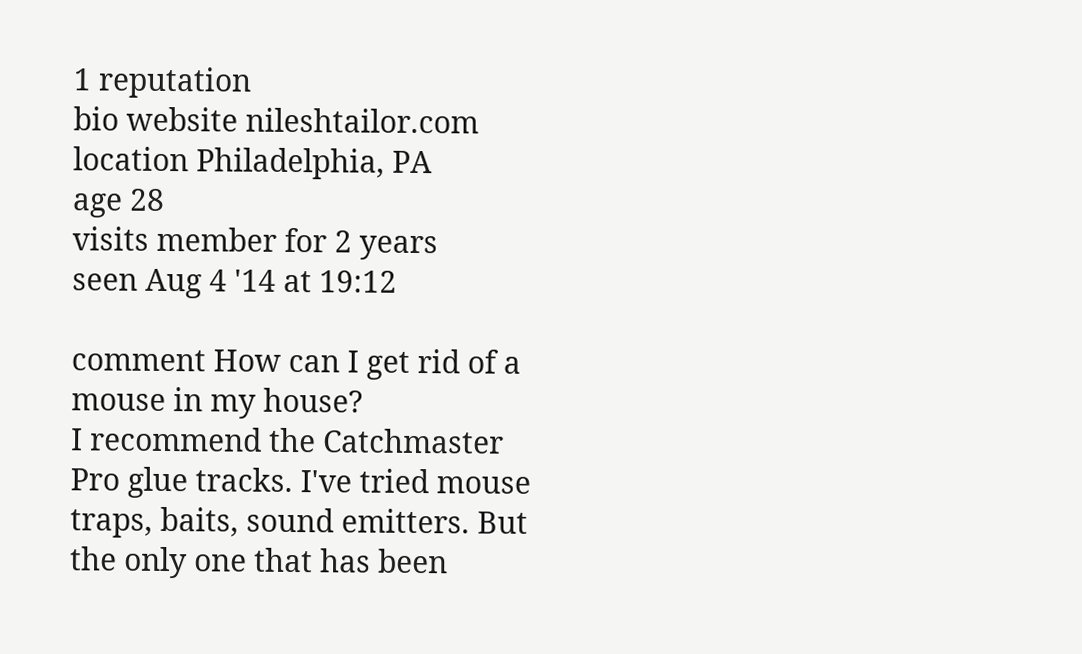1 reputation
bio website nileshtailor.com
location Philadelphia, PA
age 28
visits member for 2 years
seen Aug 4 '14 at 19:12

comment How can I get rid of a mouse in my house?
I recommend the Catchmaster Pro glue tracks. I've tried mouse traps, baits, sound emitters. But the only one that has been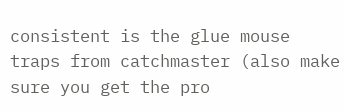consistent is the glue mouse traps from catchmaster (also make sure you get the pro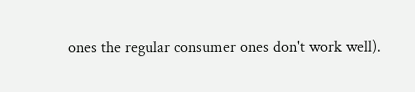ones the regular consumer ones don't work well).